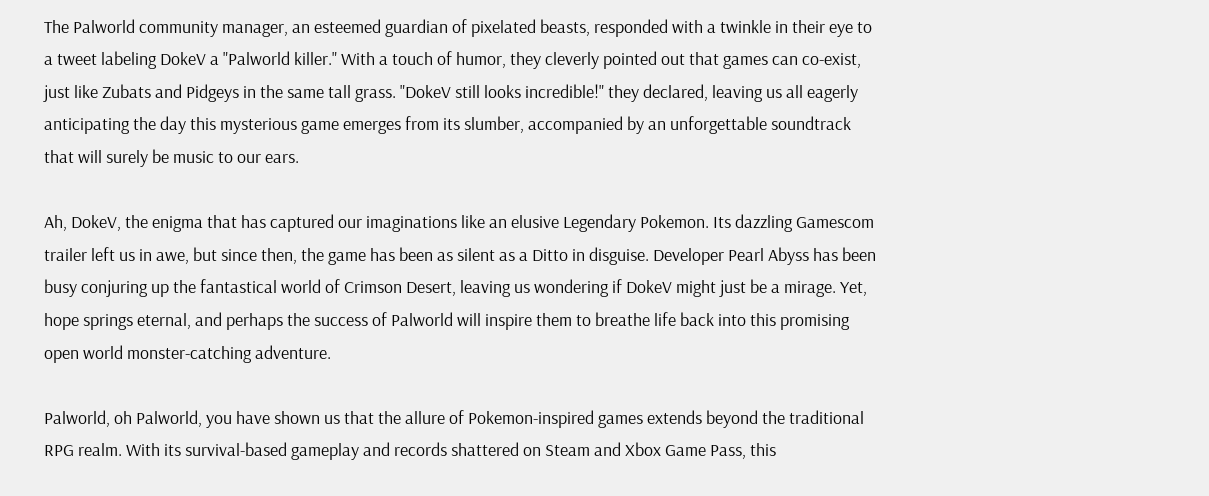The Palworld community manager, an esteemed guardian of pixelated beasts, responded with a twinkle in their eye to a tweet labeling DokeV a "Palworld killer." With a touch of humor, they cleverly pointed out that games can co-exist, just like Zubats and Pidgeys in the same tall grass. "DokeV still looks incredible!" they declared, leaving us all eagerly anticipating the day this mysterious game emerges from its slumber, accompanied by an unforgettable soundtrack that will surely be music to our ears.

Ah, DokeV, the enigma that has captured our imaginations like an elusive Legendary Pokemon. Its dazzling Gamescom trailer left us in awe, but since then, the game has been as silent as a Ditto in disguise. Developer Pearl Abyss has been busy conjuring up the fantastical world of Crimson Desert, leaving us wondering if DokeV might just be a mirage. Yet, hope springs eternal, and perhaps the success of Palworld will inspire them to breathe life back into this promising open world monster-catching adventure.

Palworld, oh Palworld, you have shown us that the allure of Pokemon-inspired games extends beyond the traditional RPG realm. With its survival-based gameplay and records shattered on Steam and Xbox Game Pass, this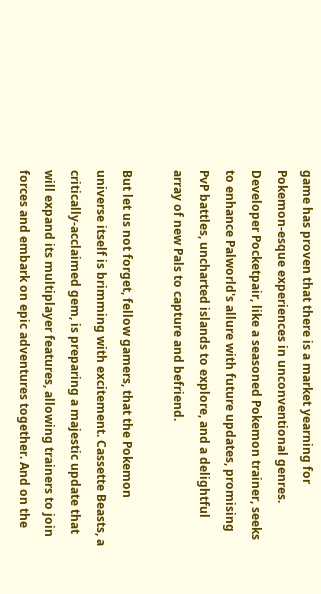game has proven that there is a market yearning for Pokemon-esque experiences in unconventional genres. Developer Pocketpair, like a seasoned Pokemon trainer, seeks to enhance Palworld's allure with future updates, promising PvP battles, uncharted islands to explore, and a delightful array of new Pals to capture and befriend.

But let us not forget, fellow gamers, that the Pokemon universe itself is brimming with excitement. Cassette Beasts, a critically-acclaimed gem, is preparing a majestic update that will expand its multiplayer features, allowing trainers to join forces and embark on epic adventures together. And on the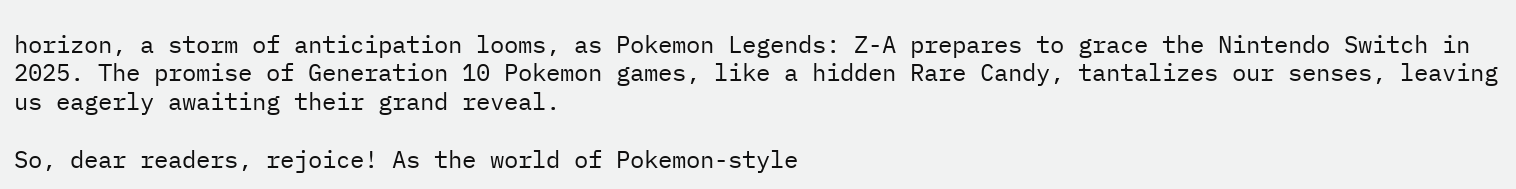horizon, a storm of anticipation looms, as Pokemon Legends: Z-A prepares to grace the Nintendo Switch in 2025. The promise of Generation 10 Pokemon games, like a hidden Rare Candy, tantalizes our senses, leaving us eagerly awaiting their grand reveal.

So, dear readers, rejoice! As the world of Pokemon-style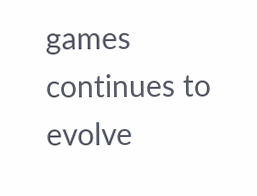games continues to evolve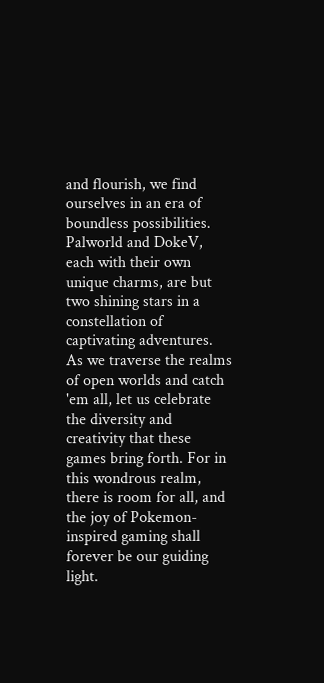and flourish, we find ourselves in an era of boundless possibilities. Palworld and DokeV, each with their own unique charms, are but two shining stars in a constellation of captivating adventures. As we traverse the realms of open worlds and catch 'em all, let us celebrate the diversity and creativity that these games bring forth. For in this wondrous realm, there is room for all, and the joy of Pokemon-inspired gaming shall forever be our guiding light.